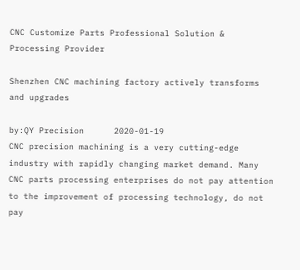CNC Customize Parts Professional Solution & Processing Provider

Shenzhen CNC machining factory actively transforms and upgrades

by:QY Precision      2020-01-19
CNC precision machining is a very cutting-edge industry with rapidly changing market demand. Many CNC parts processing enterprises do not pay attention to the improvement of processing technology, do not pay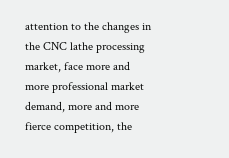attention to the changes in the CNC lathe processing market, face more and more professional market demand, more and more fierce competition, the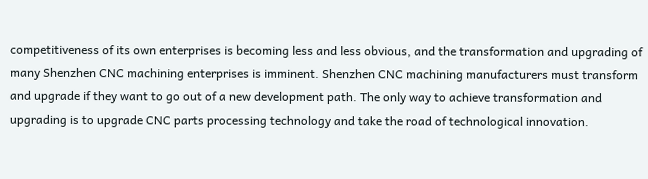competitiveness of its own enterprises is becoming less and less obvious, and the transformation and upgrading of many Shenzhen CNC machining enterprises is imminent. Shenzhen CNC machining manufacturers must transform and upgrade if they want to go out of a new development path. The only way to achieve transformation and upgrading is to upgrade CNC parts processing technology and take the road of technological innovation.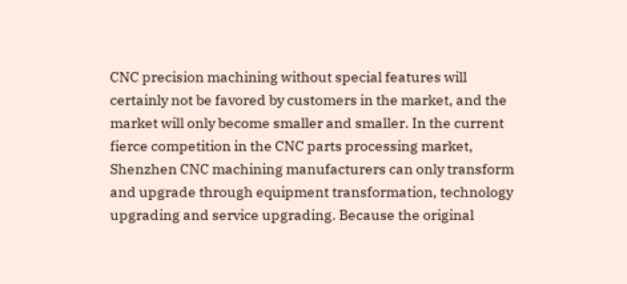CNC precision machining without special features will certainly not be favored by customers in the market, and the market will only become smaller and smaller. In the current fierce competition in the CNC parts processing market, Shenzhen CNC machining manufacturers can only transform and upgrade through equipment transformation, technology upgrading and service upgrading. Because the original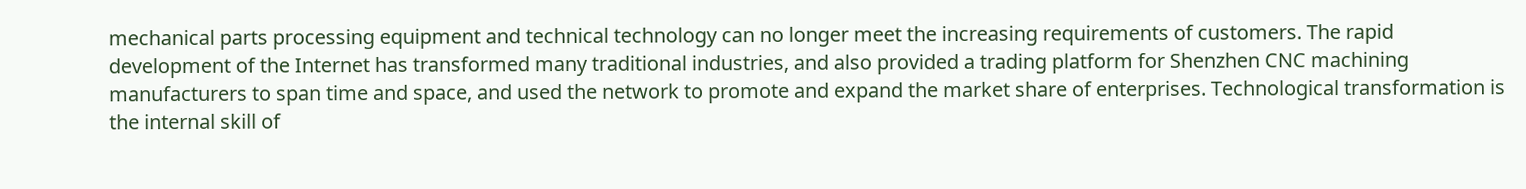mechanical parts processing equipment and technical technology can no longer meet the increasing requirements of customers. The rapid development of the Internet has transformed many traditional industries, and also provided a trading platform for Shenzhen CNC machining manufacturers to span time and space, and used the network to promote and expand the market share of enterprises. Technological transformation is the internal skill of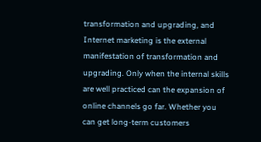transformation and upgrading, and Internet marketing is the external manifestation of transformation and upgrading. Only when the internal skills are well practiced can the expansion of online channels go far. Whether you can get long-term customers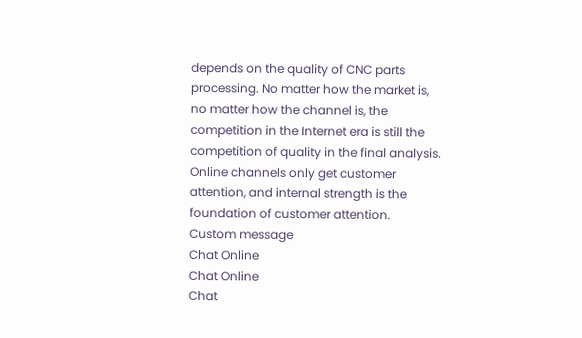depends on the quality of CNC parts processing. No matter how the market is, no matter how the channel is, the competition in the Internet era is still the competition of quality in the final analysis. Online channels only get customer attention, and internal strength is the foundation of customer attention.
Custom message
Chat Online
Chat Online
Chat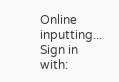Online inputting...
Sign in with: